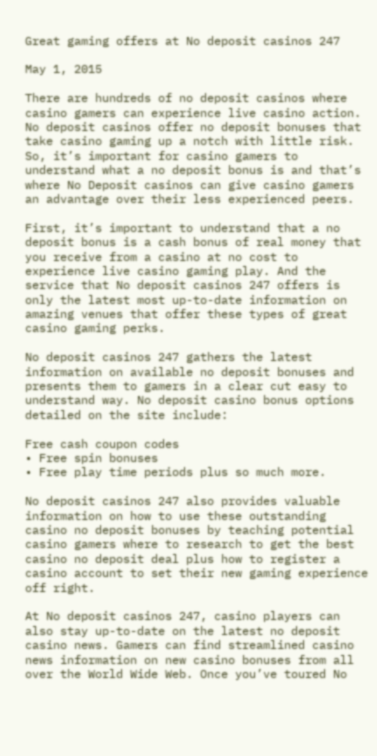Great gaming offers at No deposit casinos 247

May 1, 2015

There are hundreds of no deposit casinos where casino gamers can experience live casino action. No deposit casinos offer no deposit bonuses that take casino gaming up a notch with little risk. So, it’s important for casino gamers to understand what a no deposit bonus is and that’s where No Deposit casinos can give casino gamers an advantage over their less experienced peers.

First, it’s important to understand that a no deposit bonus is a cash bonus of real money that you receive from a casino at no cost to experience live casino gaming play. And the service that No deposit casinos 247 offers is only the latest most up-to-date information on amazing venues that offer these types of great casino gaming perks.

No deposit casinos 247 gathers the latest information on available no deposit bonuses and presents them to gamers in a clear cut easy to understand way. No deposit casino bonus options detailed on the site include:

Free cash coupon codes
• Free spin bonuses
• Free play time periods plus so much more.

No deposit casinos 247 also provides valuable information on how to use these outstanding casino no deposit bonuses by teaching potential casino gamers where to research to get the best casino no deposit deal plus how to register a casino account to set their new gaming experience off right.

At No deposit casinos 247, casino players can also stay up-to-date on the latest no deposit casino news. Gamers can find streamlined casino news information on new casino bonuses from all over the World Wide Web. Once you’ve toured No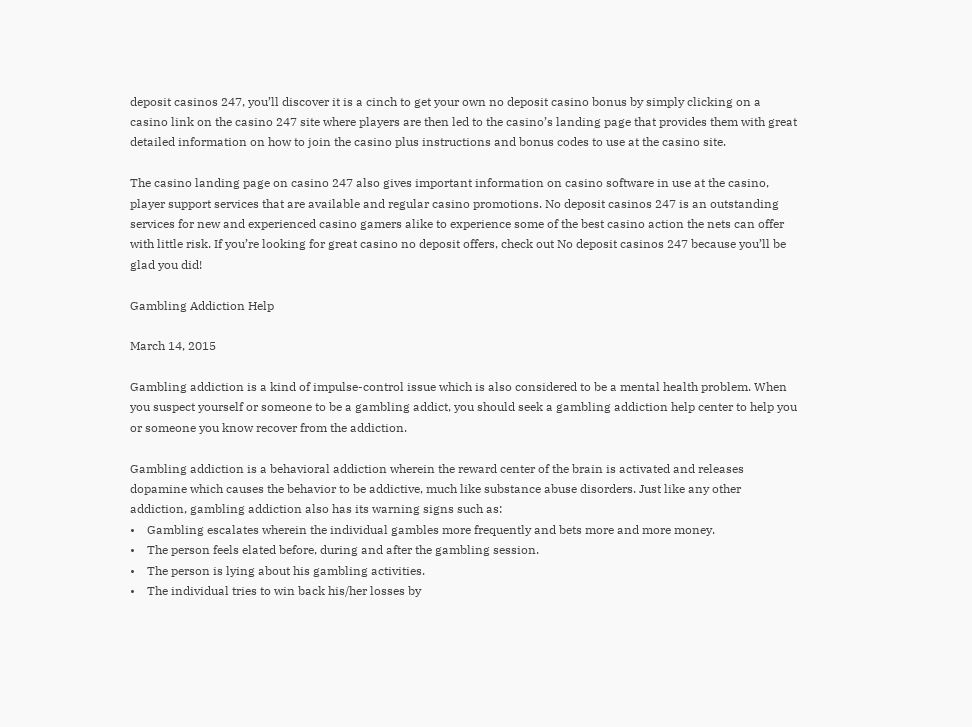deposit casinos 247, you’ll discover it is a cinch to get your own no deposit casino bonus by simply clicking on a casino link on the casino 247 site where players are then led to the casino’s landing page that provides them with great detailed information on how to join the casino plus instructions and bonus codes to use at the casino site.

The casino landing page on casino 247 also gives important information on casino software in use at the casino, player support services that are available and regular casino promotions. No deposit casinos 247 is an outstanding services for new and experienced casino gamers alike to experience some of the best casino action the nets can offer with little risk. If you’re looking for great casino no deposit offers, check out No deposit casinos 247 because you’ll be glad you did!

Gambling Addiction Help

March 14, 2015

Gambling addiction is a kind of impulse-control issue which is also considered to be a mental health problem. When you suspect yourself or someone to be a gambling addict, you should seek a gambling addiction help center to help you or someone you know recover from the addiction.

Gambling addiction is a behavioral addiction wherein the reward center of the brain is activated and releases dopamine which causes the behavior to be addictive, much like substance abuse disorders. Just like any other addiction, gambling addiction also has its warning signs such as:
•    Gambling escalates wherein the individual gambles more frequently and bets more and more money.
•    The person feels elated before, during and after the gambling session.
•    The person is lying about his gambling activities.
•    The individual tries to win back his/her losses by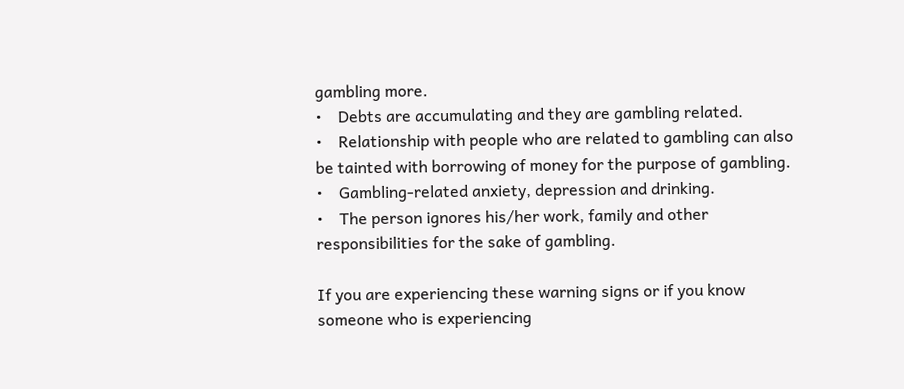gambling more.
•    Debts are accumulating and they are gambling related.
•    Relationship with people who are related to gambling can also be tainted with borrowing of money for the purpose of gambling.
•    Gambling-related anxiety, depression and drinking.
•    The person ignores his/her work, family and other responsibilities for the sake of gambling.

If you are experiencing these warning signs or if you know someone who is experiencing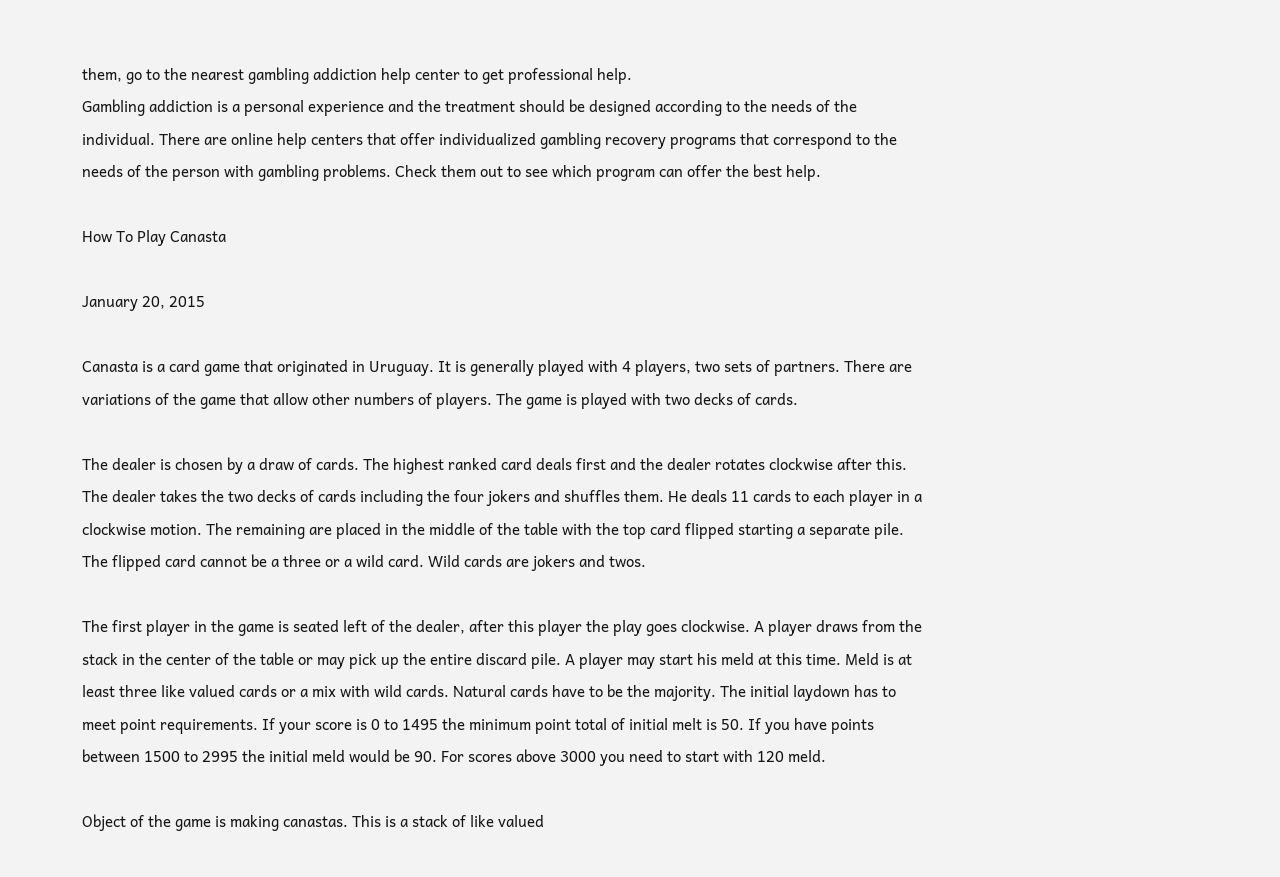them, go to the nearest gambling addiction help center to get professional help.
Gambling addiction is a personal experience and the treatment should be designed according to the needs of the individual. There are online help centers that offer individualized gambling recovery programs that correspond to the needs of the person with gambling problems. Check them out to see which program can offer the best help.

How To Play Canasta

January 20, 2015

Canasta is a card game that originated in Uruguay. It is generally played with 4 players, two sets of partners. There are variations of the game that allow other numbers of players. The game is played with two decks of cards.

The dealer is chosen by a draw of cards. The highest ranked card deals first and the dealer rotates clockwise after this. The dealer takes the two decks of cards including the four jokers and shuffles them. He deals 11 cards to each player in a clockwise motion. The remaining are placed in the middle of the table with the top card flipped starting a separate pile. The flipped card cannot be a three or a wild card. Wild cards are jokers and twos.

The first player in the game is seated left of the dealer, after this player the play goes clockwise. A player draws from the stack in the center of the table or may pick up the entire discard pile. A player may start his meld at this time. Meld is at least three like valued cards or a mix with wild cards. Natural cards have to be the majority. The initial laydown has to meet point requirements. If your score is 0 to 1495 the minimum point total of initial melt is 50. If you have points between 1500 to 2995 the initial meld would be 90. For scores above 3000 you need to start with 120 meld.

Object of the game is making canastas. This is a stack of like valued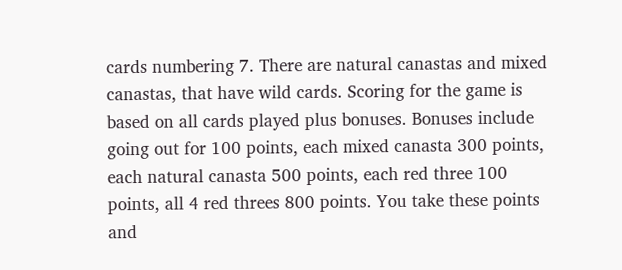cards numbering 7. There are natural canastas and mixed canastas, that have wild cards. Scoring for the game is based on all cards played plus bonuses. Bonuses include going out for 100 points, each mixed canasta 300 points, each natural canasta 500 points, each red three 100 points, all 4 red threes 800 points. You take these points and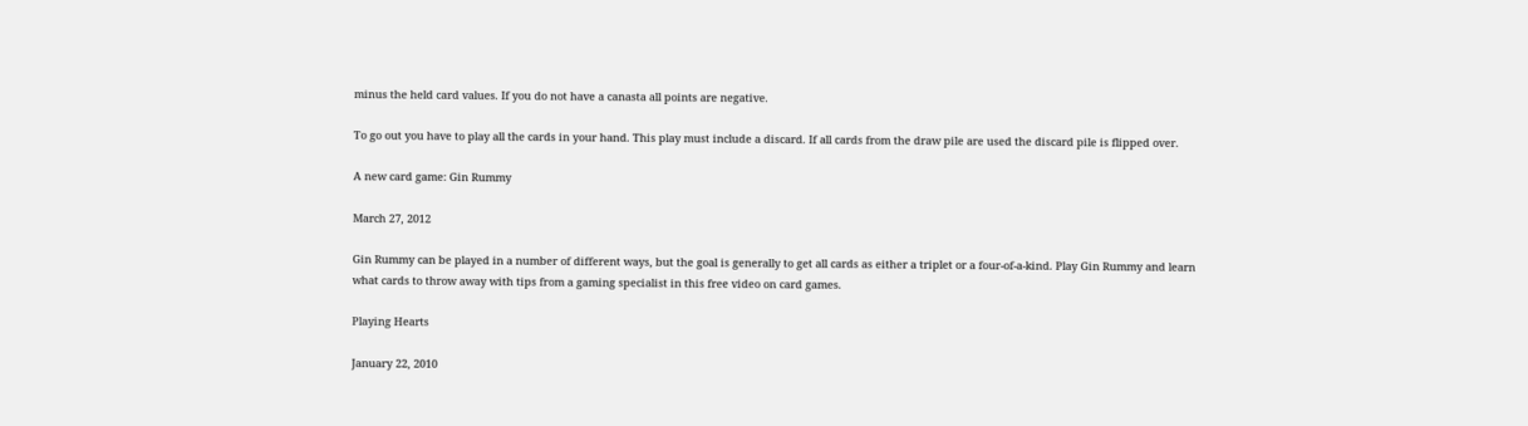minus the held card values. If you do not have a canasta all points are negative.

To go out you have to play all the cards in your hand. This play must include a discard. If all cards from the draw pile are used the discard pile is flipped over.

A new card game: Gin Rummy

March 27, 2012

Gin Rummy can be played in a number of different ways, but the goal is generally to get all cards as either a triplet or a four-of-a-kind. Play Gin Rummy and learn what cards to throw away with tips from a gaming specialist in this free video on card games.

Playing Hearts

January 22, 2010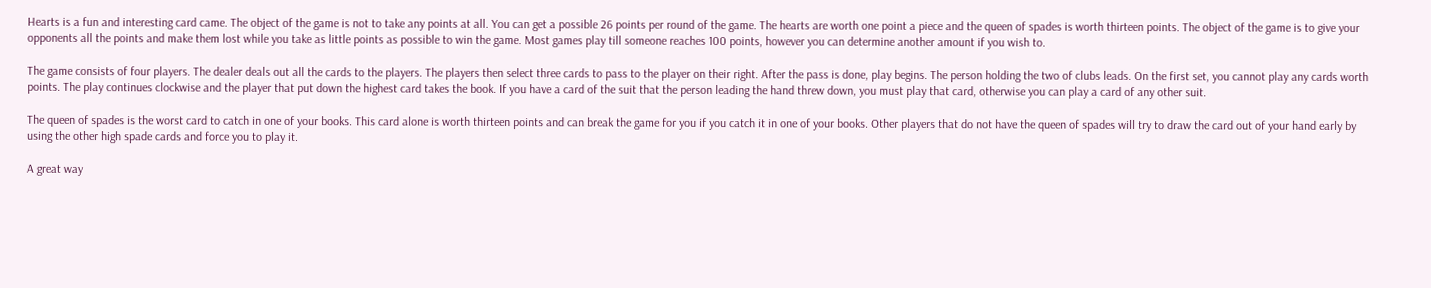Hearts is a fun and interesting card came. The object of the game is not to take any points at all. You can get a possible 26 points per round of the game. The hearts are worth one point a piece and the queen of spades is worth thirteen points. The object of the game is to give your opponents all the points and make them lost while you take as little points as possible to win the game. Most games play till someone reaches 100 points, however you can determine another amount if you wish to.

The game consists of four players. The dealer deals out all the cards to the players. The players then select three cards to pass to the player on their right. After the pass is done, play begins. The person holding the two of clubs leads. On the first set, you cannot play any cards worth points. The play continues clockwise and the player that put down the highest card takes the book. If you have a card of the suit that the person leading the hand threw down, you must play that card, otherwise you can play a card of any other suit.

The queen of spades is the worst card to catch in one of your books. This card alone is worth thirteen points and can break the game for you if you catch it in one of your books. Other players that do not have the queen of spades will try to draw the card out of your hand early by using the other high spade cards and force you to play it.

A great way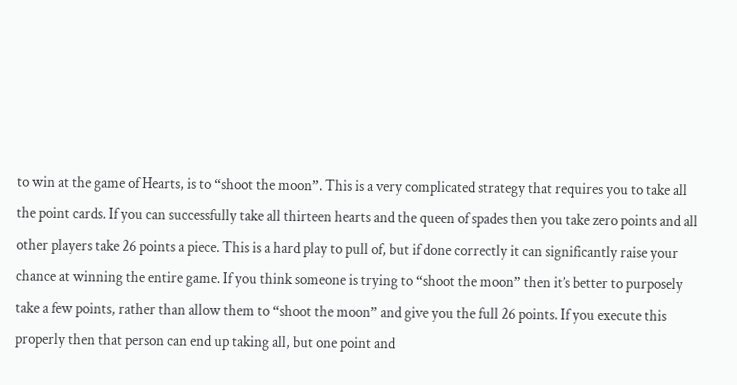to win at the game of Hearts, is to “shoot the moon”. This is a very complicated strategy that requires you to take all the point cards. If you can successfully take all thirteen hearts and the queen of spades then you take zero points and all other players take 26 points a piece. This is a hard play to pull of, but if done correctly it can significantly raise your chance at winning the entire game. If you think someone is trying to “shoot the moon” then it’s better to purposely take a few points, rather than allow them to “shoot the moon” and give you the full 26 points. If you execute this properly then that person can end up taking all, but one point and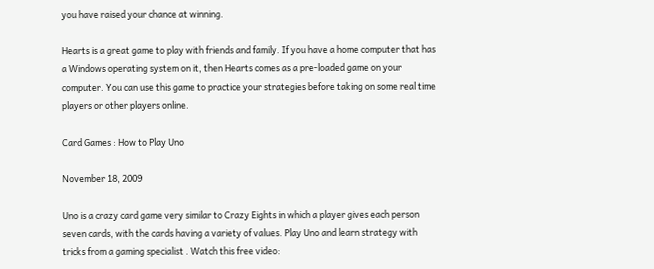you have raised your chance at winning.

Hearts is a great game to play with friends and family. If you have a home computer that has a Windows operating system on it, then Hearts comes as a pre-loaded game on your computer. You can use this game to practice your strategies before taking on some real time players or other players online.

Card Games : How to Play Uno

November 18, 2009

Uno is a crazy card game very similar to Crazy Eights in which a player gives each person seven cards, with the cards having a variety of values. Play Uno and learn strategy with tricks from a gaming specialist . Watch this free video: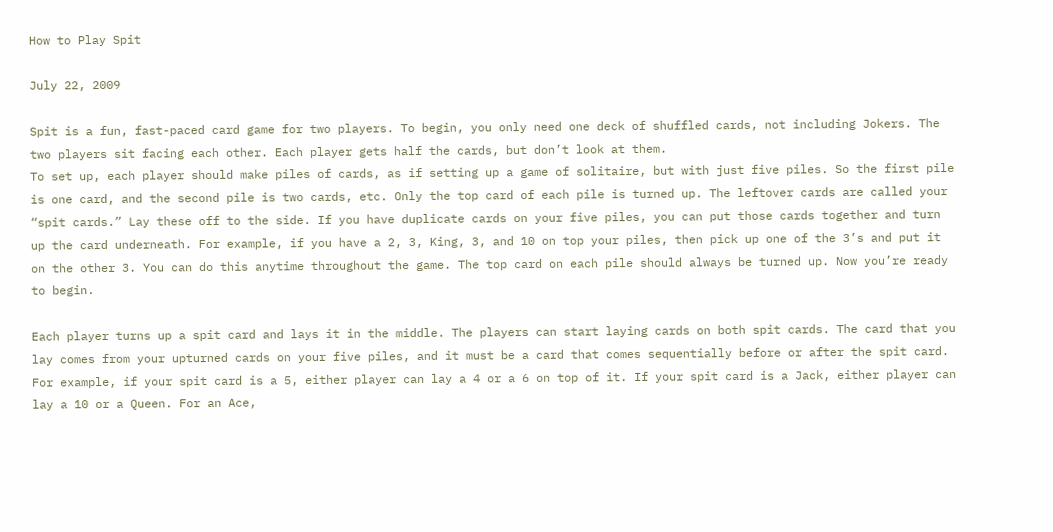How to Play Spit

July 22, 2009

Spit is a fun, fast-paced card game for two players. To begin, you only need one deck of shuffled cards, not including Jokers. The two players sit facing each other. Each player gets half the cards, but don’t look at them.
To set up, each player should make piles of cards, as if setting up a game of solitaire, but with just five piles. So the first pile is one card, and the second pile is two cards, etc. Only the top card of each pile is turned up. The leftover cards are called your “spit cards.” Lay these off to the side. If you have duplicate cards on your five piles, you can put those cards together and turn up the card underneath. For example, if you have a 2, 3, King, 3, and 10 on top your piles, then pick up one of the 3’s and put it on the other 3. You can do this anytime throughout the game. The top card on each pile should always be turned up. Now you’re ready to begin.

Each player turns up a spit card and lays it in the middle. The players can start laying cards on both spit cards. The card that you lay comes from your upturned cards on your five piles, and it must be a card that comes sequentially before or after the spit card. For example, if your spit card is a 5, either player can lay a 4 or a 6 on top of it. If your spit card is a Jack, either player can lay a 10 or a Queen. For an Ace,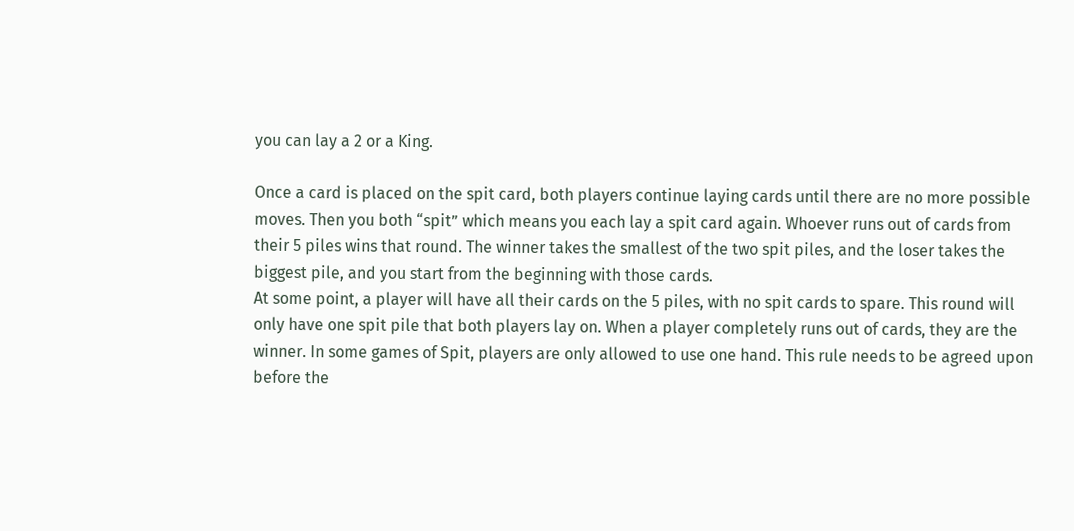you can lay a 2 or a King.

Once a card is placed on the spit card, both players continue laying cards until there are no more possible moves. Then you both “spit” which means you each lay a spit card again. Whoever runs out of cards from their 5 piles wins that round. The winner takes the smallest of the two spit piles, and the loser takes the biggest pile, and you start from the beginning with those cards.
At some point, a player will have all their cards on the 5 piles, with no spit cards to spare. This round will only have one spit pile that both players lay on. When a player completely runs out of cards, they are the winner. In some games of Spit, players are only allowed to use one hand. This rule needs to be agreed upon before the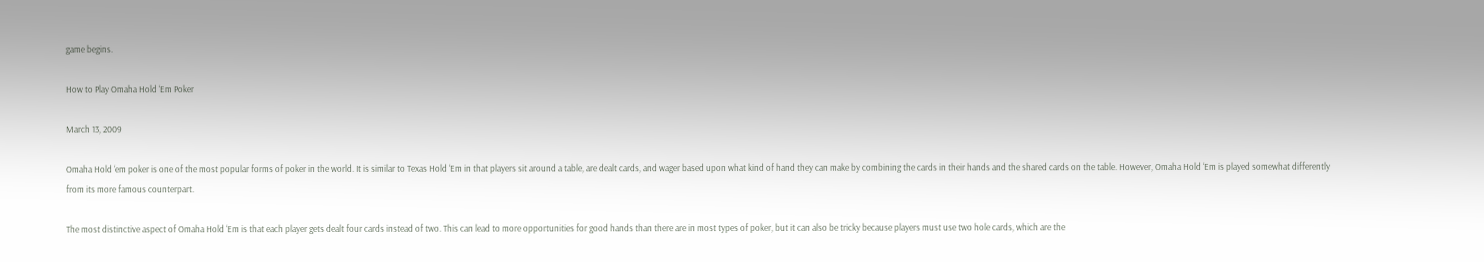game begins.

How to Play Omaha Hold ‘Em Poker

March 13, 2009

Omaha Hold ‘em poker is one of the most popular forms of poker in the world. It is similar to Texas Hold ‘Em in that players sit around a table, are dealt cards, and wager based upon what kind of hand they can make by combining the cards in their hands and the shared cards on the table. However, Omaha Hold ‘Em is played somewhat differently from its more famous counterpart.

The most distinctive aspect of Omaha Hold ‘Em is that each player gets dealt four cards instead of two. This can lead to more opportunities for good hands than there are in most types of poker, but it can also be tricky because players must use two hole cards, which are the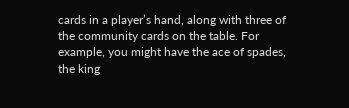cards in a player’s hand, along with three of the community cards on the table. For example, you might have the ace of spades, the king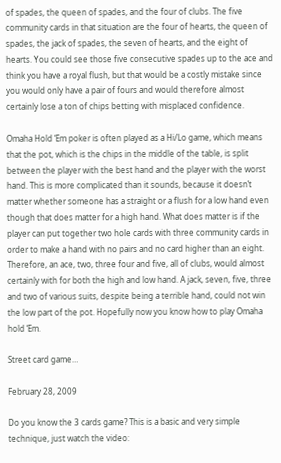of spades, the queen of spades, and the four of clubs. The five community cards in that situation are the four of hearts, the queen of spades, the jack of spades, the seven of hearts, and the eight of hearts. You could see those five consecutive spades up to the ace and think you have a royal flush, but that would be a costly mistake since you would only have a pair of fours and would therefore almost certainly lose a ton of chips betting with misplaced confidence.

Omaha Hold ‘Em poker is often played as a Hi/Lo game, which means that the pot, which is the chips in the middle of the table, is split between the player with the best hand and the player with the worst hand. This is more complicated than it sounds, because it doesn’t matter whether someone has a straight or a flush for a low hand even though that does matter for a high hand. What does matter is if the player can put together two hole cards with three community cards in order to make a hand with no pairs and no card higher than an eight. Therefore, an ace, two, three four and five, all of clubs, would almost certainly with for both the high and low hand. A jack, seven, five, three and two of various suits, despite being a terrible hand, could not win the low part of the pot. Hopefully now you know how to play Omaha hold ‘Em.

Street card game…

February 28, 2009

Do you know the 3 cards game? This is a basic and very simple technique, just watch the video: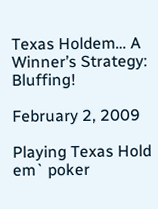Texas Holdem… A Winner’s Strategy: Bluffing!

February 2, 2009

Playing Texas Hold em` poker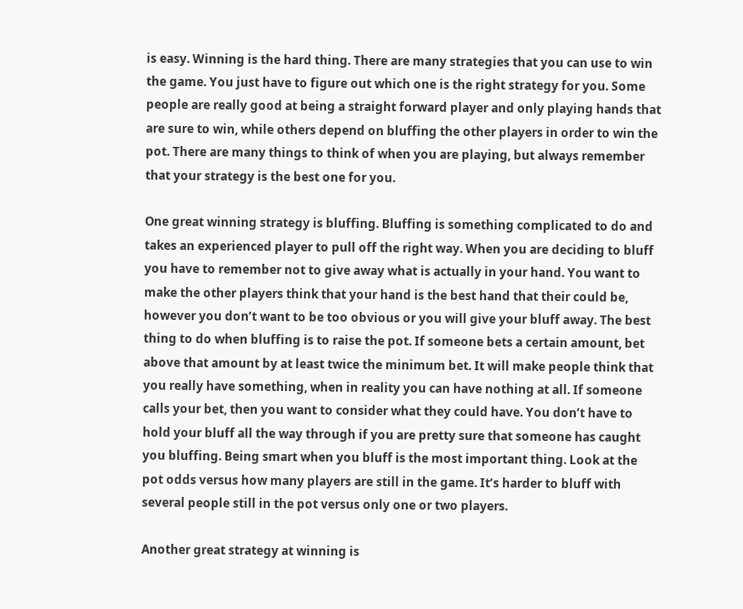is easy. Winning is the hard thing. There are many strategies that you can use to win the game. You just have to figure out which one is the right strategy for you. Some people are really good at being a straight forward player and only playing hands that are sure to win, while others depend on bluffing the other players in order to win the pot. There are many things to think of when you are playing, but always remember that your strategy is the best one for you.

One great winning strategy is bluffing. Bluffing is something complicated to do and takes an experienced player to pull off the right way. When you are deciding to bluff you have to remember not to give away what is actually in your hand. You want to make the other players think that your hand is the best hand that their could be, however you don’t want to be too obvious or you will give your bluff away. The best thing to do when bluffing is to raise the pot. If someone bets a certain amount, bet above that amount by at least twice the minimum bet. It will make people think that you really have something, when in reality you can have nothing at all. If someone calls your bet, then you want to consider what they could have. You don’t have to hold your bluff all the way through if you are pretty sure that someone has caught you bluffing. Being smart when you bluff is the most important thing. Look at the pot odds versus how many players are still in the game. It’s harder to bluff with several people still in the pot versus only one or two players.

Another great strategy at winning is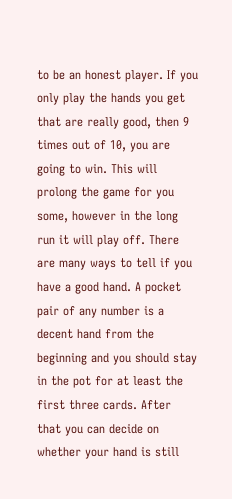to be an honest player. If you only play the hands you get that are really good, then 9 times out of 10, you are going to win. This will prolong the game for you some, however in the long run it will play off. There are many ways to tell if you have a good hand. A pocket pair of any number is a decent hand from the beginning and you should stay in the pot for at least the first three cards. After that you can decide on whether your hand is still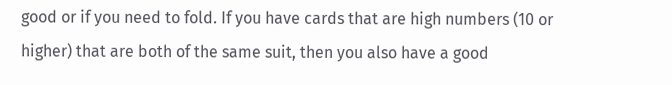good or if you need to fold. If you have cards that are high numbers (10 or higher) that are both of the same suit, then you also have a good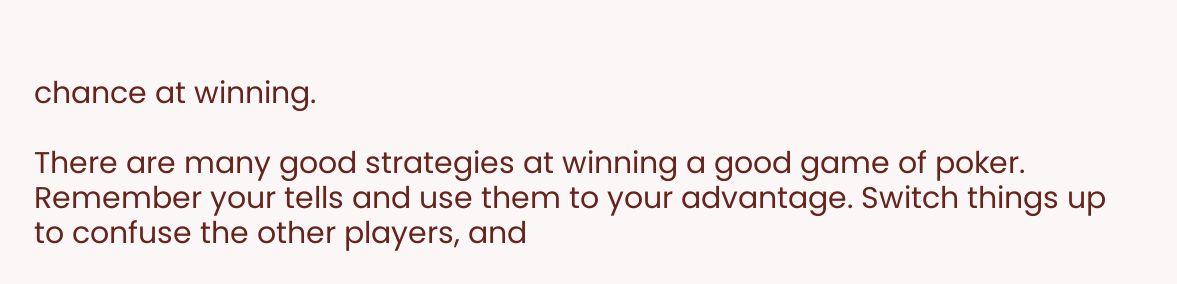chance at winning.

There are many good strategies at winning a good game of poker. Remember your tells and use them to your advantage. Switch things up to confuse the other players, and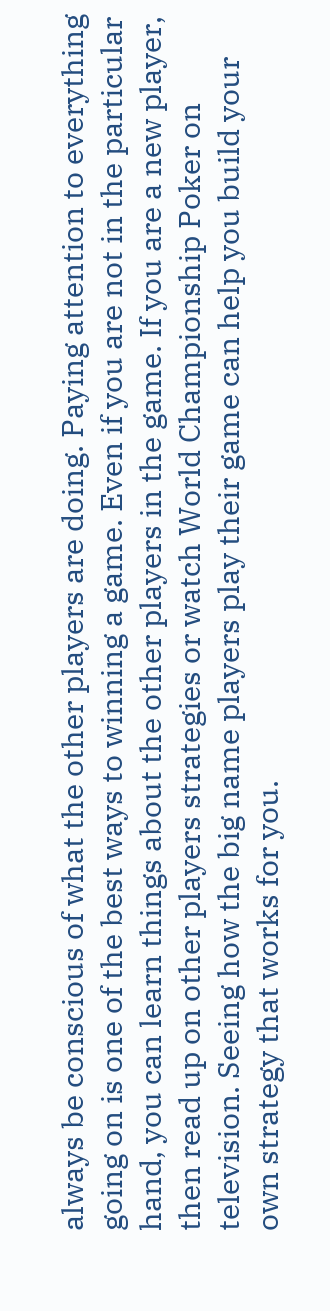always be conscious of what the other players are doing. Paying attention to everything going on is one of the best ways to winning a game. Even if you are not in the particular hand, you can learn things about the other players in the game. If you are a new player, then read up on other players strategies or watch World Championship Poker on television. Seeing how the big name players play their game can help you build your own strategy that works for you.